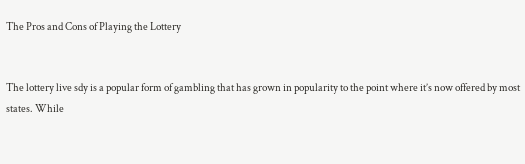The Pros and Cons of Playing the Lottery


The lottery live sdy is a popular form of gambling that has grown in popularity to the point where it’s now offered by most states. While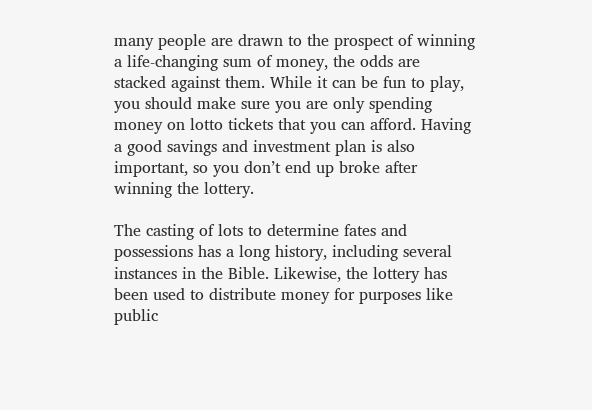many people are drawn to the prospect of winning a life-changing sum of money, the odds are stacked against them. While it can be fun to play, you should make sure you are only spending money on lotto tickets that you can afford. Having a good savings and investment plan is also important, so you don’t end up broke after winning the lottery.

The casting of lots to determine fates and possessions has a long history, including several instances in the Bible. Likewise, the lottery has been used to distribute money for purposes like public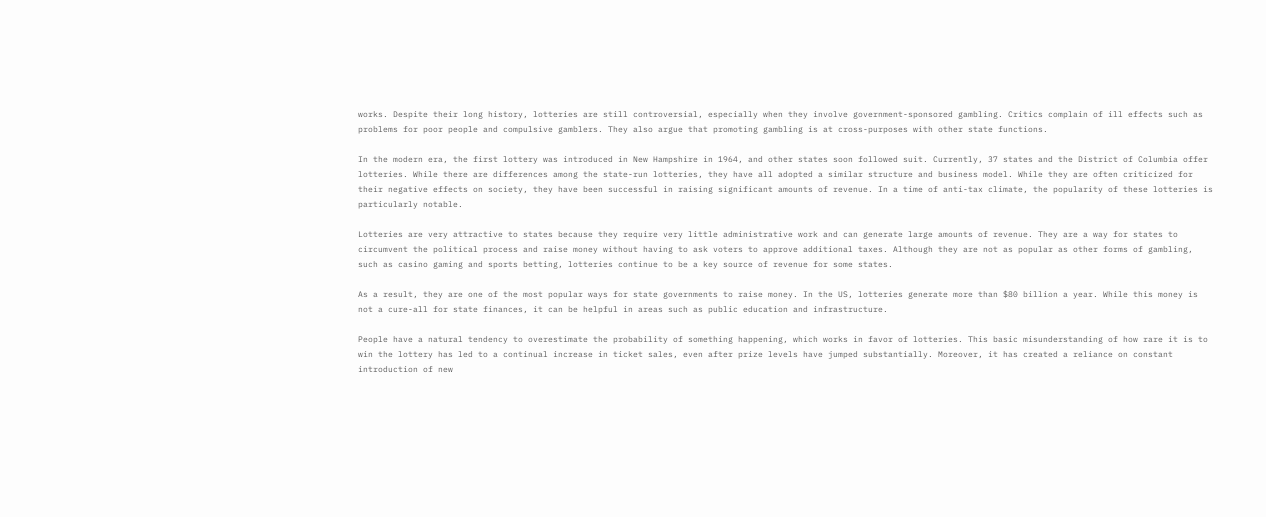works. Despite their long history, lotteries are still controversial, especially when they involve government-sponsored gambling. Critics complain of ill effects such as problems for poor people and compulsive gamblers. They also argue that promoting gambling is at cross-purposes with other state functions.

In the modern era, the first lottery was introduced in New Hampshire in 1964, and other states soon followed suit. Currently, 37 states and the District of Columbia offer lotteries. While there are differences among the state-run lotteries, they have all adopted a similar structure and business model. While they are often criticized for their negative effects on society, they have been successful in raising significant amounts of revenue. In a time of anti-tax climate, the popularity of these lotteries is particularly notable.

Lotteries are very attractive to states because they require very little administrative work and can generate large amounts of revenue. They are a way for states to circumvent the political process and raise money without having to ask voters to approve additional taxes. Although they are not as popular as other forms of gambling, such as casino gaming and sports betting, lotteries continue to be a key source of revenue for some states.

As a result, they are one of the most popular ways for state governments to raise money. In the US, lotteries generate more than $80 billion a year. While this money is not a cure-all for state finances, it can be helpful in areas such as public education and infrastructure.

People have a natural tendency to overestimate the probability of something happening, which works in favor of lotteries. This basic misunderstanding of how rare it is to win the lottery has led to a continual increase in ticket sales, even after prize levels have jumped substantially. Moreover, it has created a reliance on constant introduction of new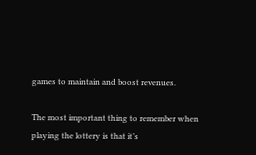games to maintain and boost revenues.

The most important thing to remember when playing the lottery is that it’s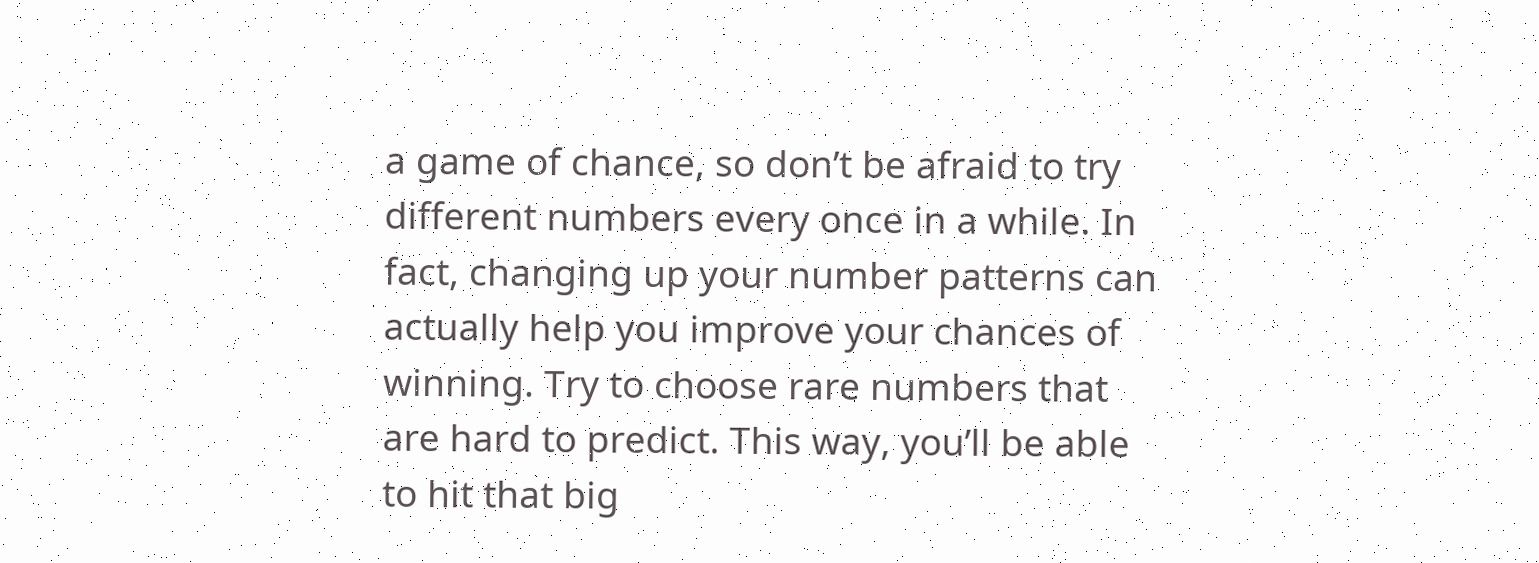a game of chance, so don’t be afraid to try different numbers every once in a while. In fact, changing up your number patterns can actually help you improve your chances of winning. Try to choose rare numbers that are hard to predict. This way, you’ll be able to hit that big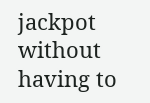jackpot without having to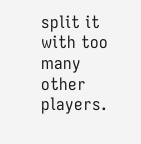split it with too many other players.